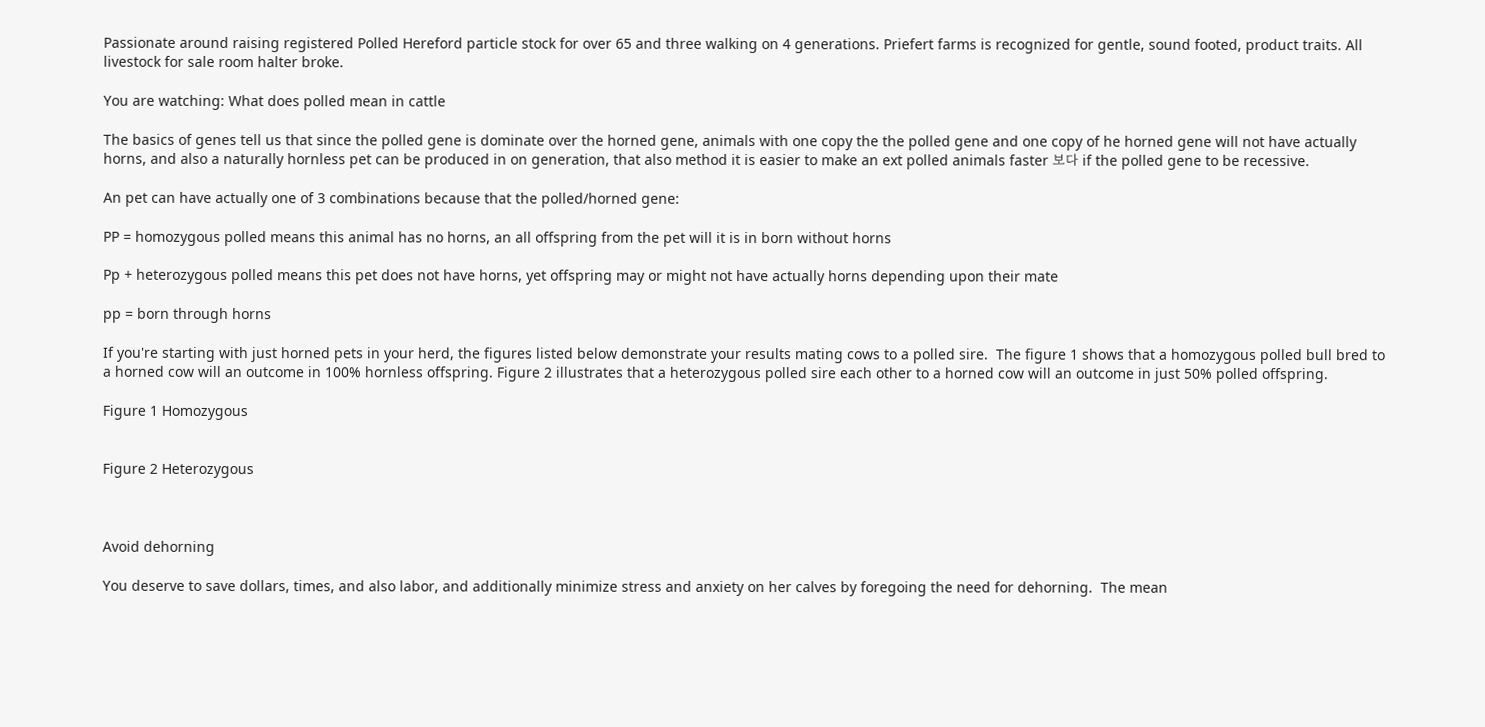Passionate around raising registered Polled Hereford particle stock for over 65 and three walking on 4 generations. Priefert farms is recognized for gentle, sound footed, product traits. All livestock for sale room halter broke.

You are watching: What does polled mean in cattle

The basics of genes tell us that since the polled gene is dominate over the horned gene, animals with one copy the the polled gene and one copy of he horned gene will not have actually horns, and also a naturally hornless pet can be produced in on generation, that also method it is easier to make an ext polled animals faster 보다 if the polled gene to be recessive.

An pet can have actually one of 3 combinations because that the polled/horned gene:

PP = homozygous polled means this animal has no horns, an all offspring from the pet will it is in born without horns

Pp + heterozygous polled means this pet does not have horns, yet offspring may or might not have actually horns depending upon their mate

pp = born through horns

If you're starting with just horned pets in your herd, the figures listed below demonstrate your results mating cows to a polled sire.  The figure 1 shows that a homozygous polled bull bred to a horned cow will an outcome in 100% hornless offspring. Figure 2 illustrates that a heterozygous polled sire each other to a horned cow will an outcome in just 50% polled offspring.

Figure 1 Homozygous


Figure 2 Heterozygous



Avoid dehorning

You deserve to save dollars, times, and also labor, and additionally minimize stress and anxiety on her calves by foregoing the need for dehorning.  The mean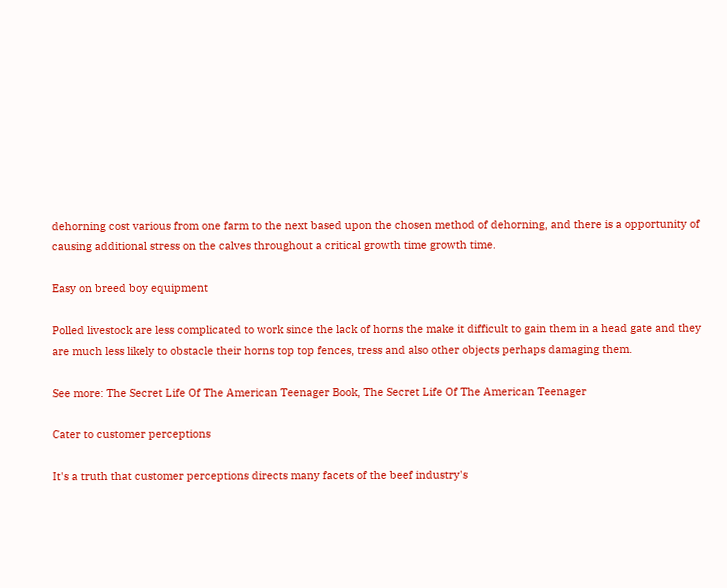dehorning cost various from one farm to the next based upon the chosen method of dehorning, and there is a opportunity of causing additional stress on the calves throughout a critical growth time growth time.

Easy on breed boy equipment

Polled livestock are less complicated to work since the lack of horns the make it difficult to gain them in a head gate and they are much less likely to obstacle their horns top top fences, tress and also other objects perhaps damaging them.

See more: The Secret Life Of The American Teenager Book, The Secret Life Of The American Teenager

Cater to customer perceptions

It's a truth that customer perceptions directs many facets of the beef industry's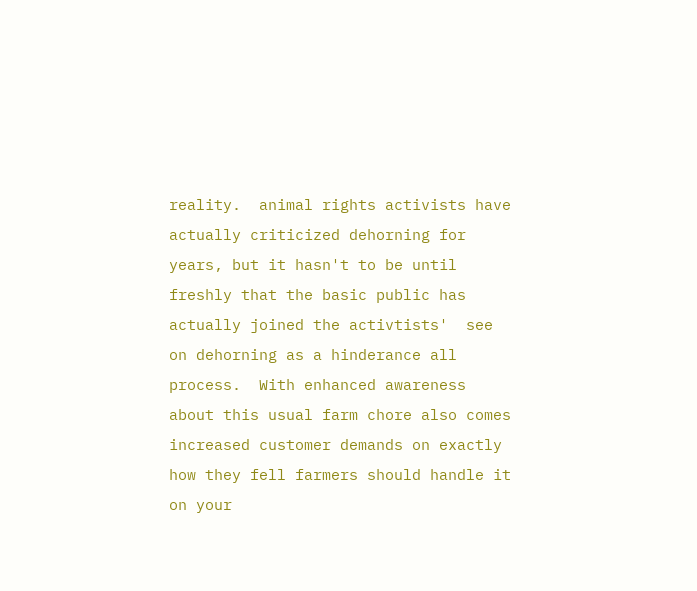reality.  animal rights activists have actually criticized dehorning for years, but it hasn't to be until freshly that the basic public has actually joined the activtists'  see on dehorning as a hinderance all process.  With enhanced awareness about this usual farm chore also comes increased customer demands on exactly how they fell farmers should handle it on your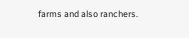farms and also ranchers.